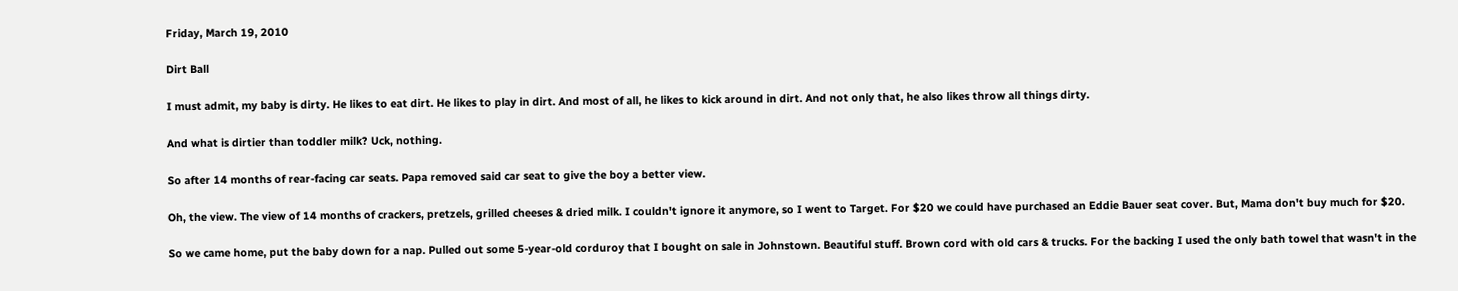Friday, March 19, 2010

Dirt Ball

I must admit, my baby is dirty. He likes to eat dirt. He likes to play in dirt. And most of all, he likes to kick around in dirt. And not only that, he also likes throw all things dirty.

And what is dirtier than toddler milk? Uck, nothing.

So after 14 months of rear-facing car seats. Papa removed said car seat to give the boy a better view.

Oh, the view. The view of 14 months of crackers, pretzels, grilled cheeses & dried milk. I couldn't ignore it anymore, so I went to Target. For $20 we could have purchased an Eddie Bauer seat cover. But, Mama don't buy much for $20.

So we came home, put the baby down for a nap. Pulled out some 5-year-old corduroy that I bought on sale in Johnstown. Beautiful stuff. Brown cord with old cars & trucks. For the backing I used the only bath towel that wasn't in the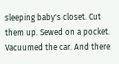sleeping baby's closet. Cut them up. Sewed on a pocket. Vacuumed the car. And there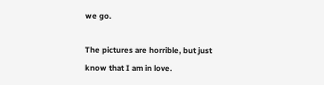we go.

The pictures are horrible, but just know that I am in love.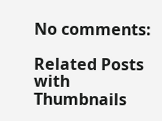No comments:

Related Posts with Thumbnails